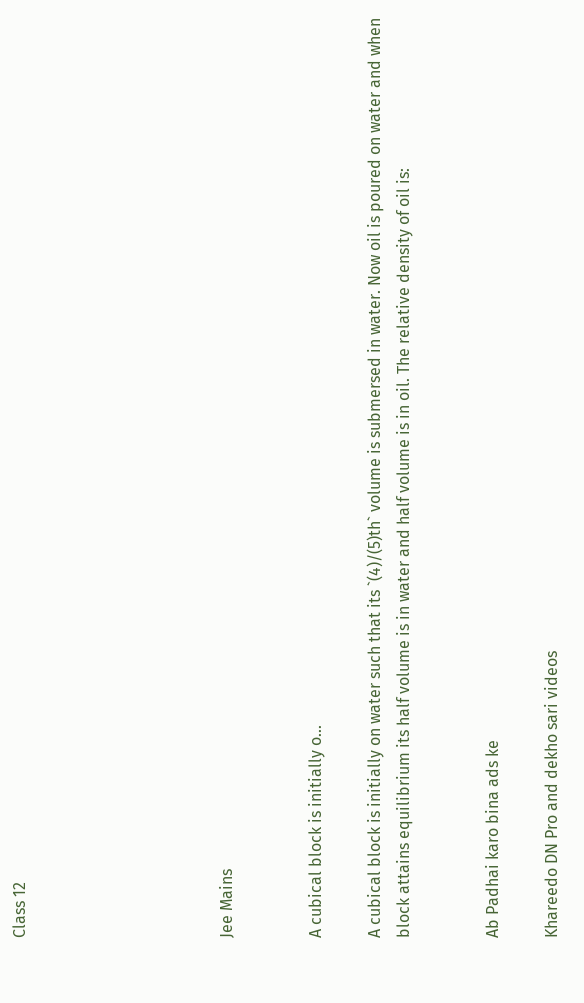Class 12






Jee Mains


A cubical block is initially o...

A cubical block is initially on water such that its `(4)/(5)th` volume is submersed in water. Now oil is poured on water and when block attains equilibrium its half volume is in water and half volume is in oil. The relative density of oil is:


Ab Padhai karo bina ads ke

Khareedo DN Pro and dekho sari videos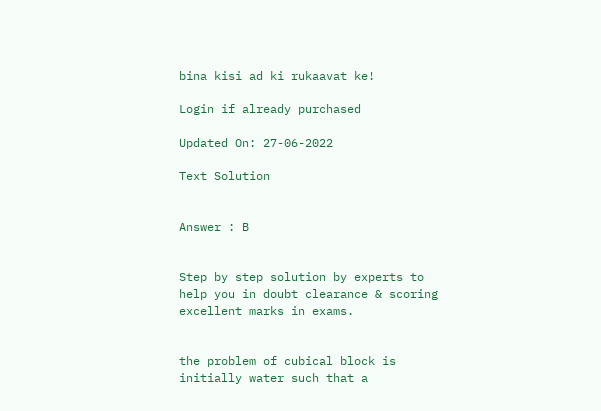bina kisi ad ki rukaavat ke!

Login if already purchased

Updated On: 27-06-2022

Text Solution


Answer : B


Step by step solution by experts to help you in doubt clearance & scoring excellent marks in exams.


the problem of cubical block is initially water such that a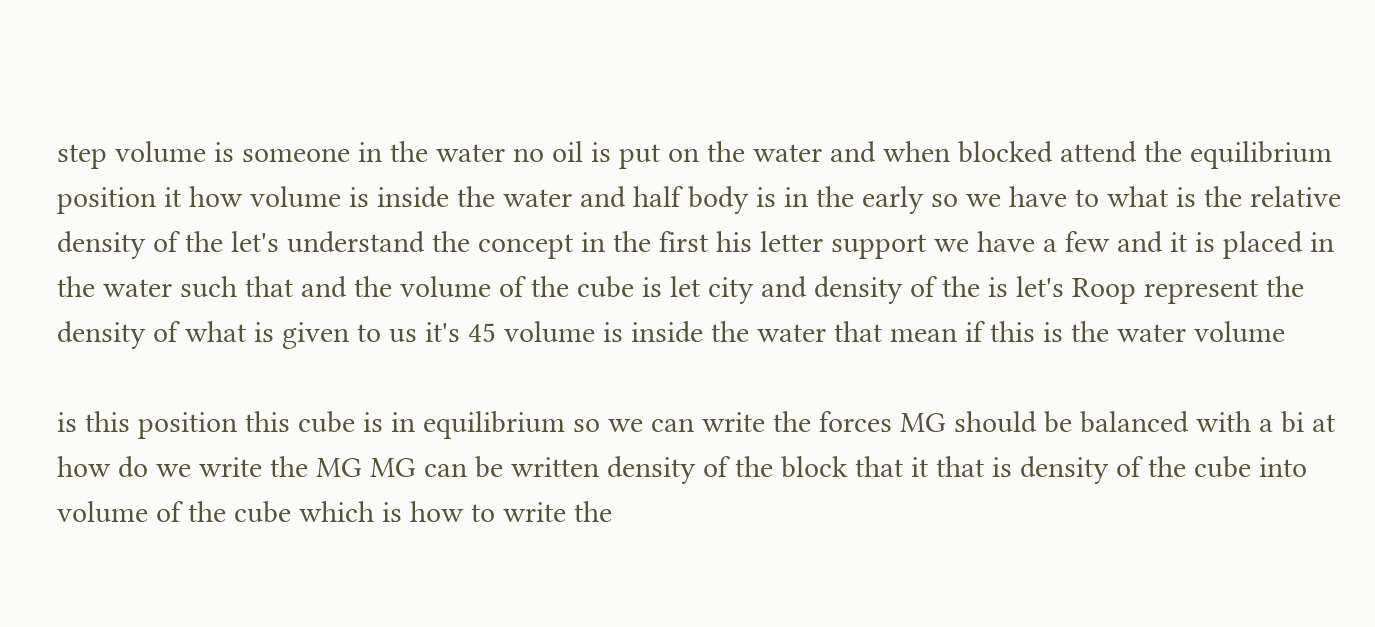step volume is someone in the water no oil is put on the water and when blocked attend the equilibrium position it how volume is inside the water and half body is in the early so we have to what is the relative density of the let's understand the concept in the first his letter support we have a few and it is placed in the water such that and the volume of the cube is let city and density of the is let's Roop represent the density of what is given to us it's 45 volume is inside the water that mean if this is the water volume

is this position this cube is in equilibrium so we can write the forces MG should be balanced with a bi at how do we write the MG MG can be written density of the block that it that is density of the cube into volume of the cube which is how to write the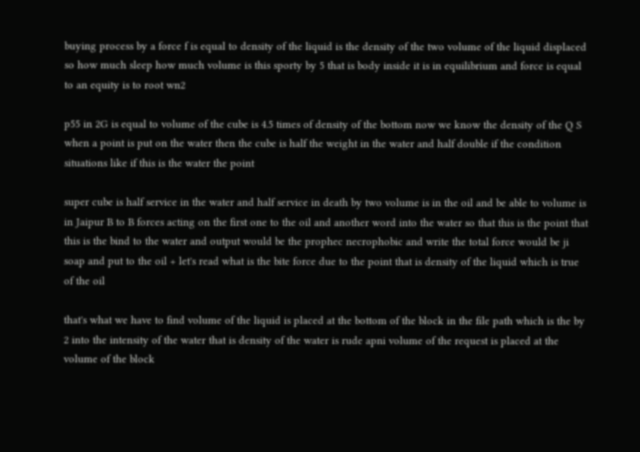buying process by a force f is equal to density of the liquid is the density of the two volume of the liquid displaced so how much sleep how much volume is this sporty by 5 that is body inside it is in equilibrium and force is equal to an equity is to root wn2

p55 in 2G is equal to volume of the cube is 4.5 times of density of the bottom now we know the density of the Q S when a point is put on the water then the cube is half the weight in the water and half double if the condition situations like if this is the water the point

super cube is half service in the water and half service in death by two volume is in the oil and be able to volume is in Jaipur B to B forces acting on the first one to the oil and another word into the water so that this is the point that this is the bind to the water and output would be the prophec necrophobic and write the total force would be ji soap and put to the oil + let's read what is the bite force due to the point that is density of the liquid which is true of the oil

that's what we have to find volume of the liquid is placed at the bottom of the block in the file path which is the by 2 into the intensity of the water that is density of the water is rude apni volume of the request is placed at the volume of the block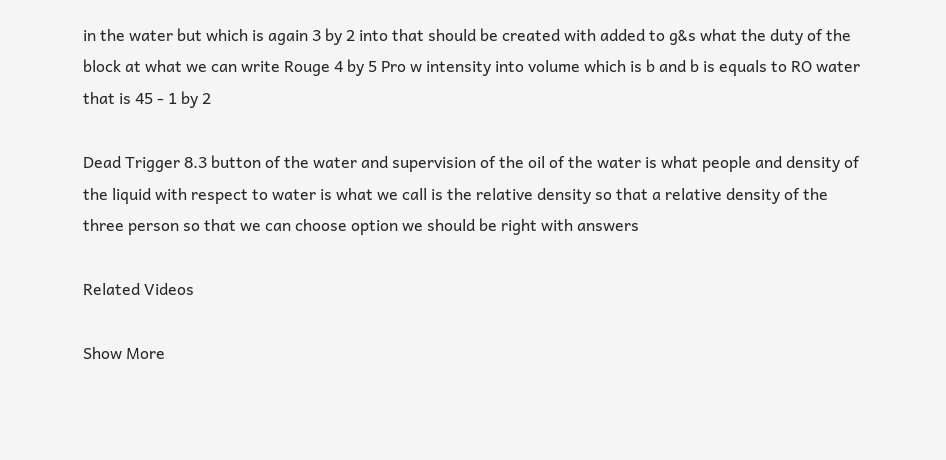in the water but which is again 3 by 2 into that should be created with added to g&s what the duty of the block at what we can write Rouge 4 by 5 Pro w intensity into volume which is b and b is equals to RO water that is 45 - 1 by 2

Dead Trigger 8.3 button of the water and supervision of the oil of the water is what people and density of the liquid with respect to water is what we call is the relative density so that a relative density of the three person so that we can choose option we should be right with answers

Related Videos

Show More